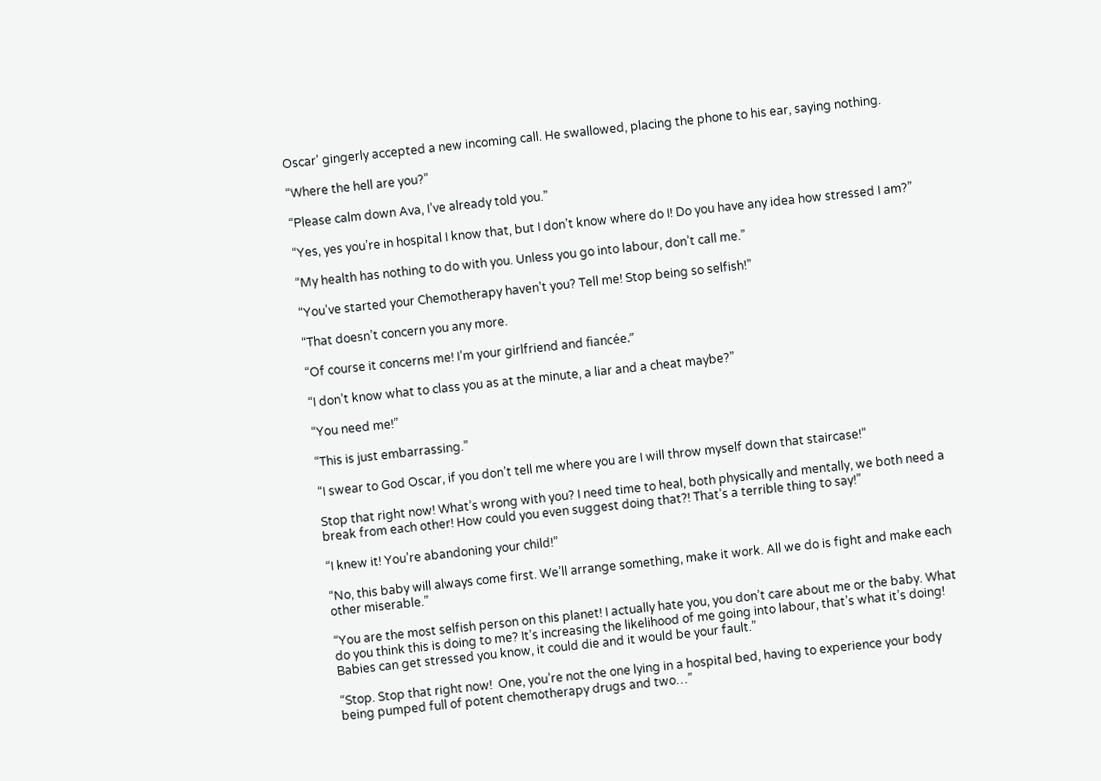Oscar’ gingerly accepted a new incoming call. He swallowed, placing the phone to his ear, saying nothing.

“Where the hell are you?”

“Please calm down Ava, I’ve already told you.”

“Yes, yes you’re in hospital I know that, but I don’t know where do I! Do you have any idea how stressed I am?”

“My health has nothing to do with you. Unless you go into labour, don’t call me.”

“You’ve started your Chemotherapy haven’t you? Tell me! Stop being so selfish!”

“That doesn’t concern you any more.

“Of course it concerns me! I’m your girlfriend and fiancée.”

“I don’t know what to class you as at the minute, a liar and a cheat maybe?”

“You need me!”

“This is just embarrassing.”

“I swear to God Oscar, if you don’t tell me where you are I will throw myself down that staircase!”

Stop that right now! What’s wrong with you? I need time to heal, both physically and mentally, we both need a break from each other! How could you even suggest doing that?! That’s a terrible thing to say!”

“I knew it! You’re abandoning your child!”

“No, this baby will always come first. We’ll arrange something, make it work. All we do is fight and make each other miserable.”

“You are the most selfish person on this planet! I actually hate you, you don’t care about me or the baby. What do you think this is doing to me? It’s increasing the likelihood of me going into labour, that’s what it’s doing! Babies can get stressed you know, it could die and it would be your fault.”

“Stop. Stop that right now!  One, you’re not the one lying in a hospital bed, having to experience your body being pumped full of potent chemotherapy drugs and two…”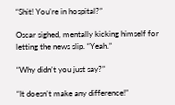“Shit! You’re in hospital?”

Oscar sighed, mentally kicking himself for letting the news slip. “Yeah.”

“Why didn’t you just say?”

“It doesn’t make any difference!”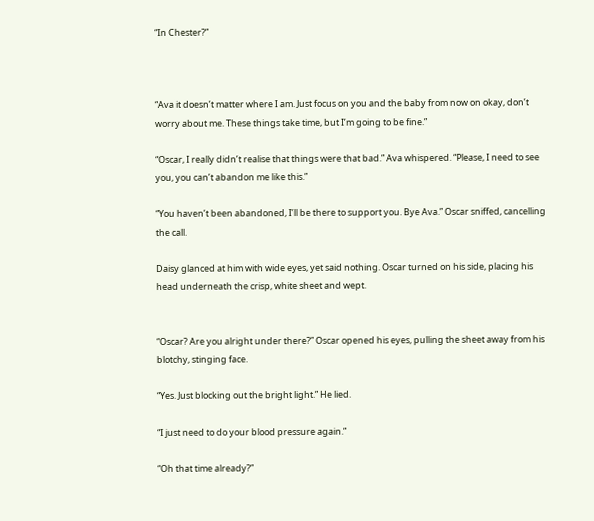“In Chester?”



“Ava it doesn’t matter where I am. Just focus on you and the baby from now on okay, don’t worry about me. These things take time, but I’m going to be fine.”

“Oscar, I really didn’t realise that things were that bad.” Ava whispered. “Please, I need to see you, you can’t abandon me like this.”

“You haven’t been abandoned, I’ll be there to support you. Bye Ava.” Oscar sniffed, cancelling the call.

Daisy glanced at him with wide eyes, yet said nothing. Oscar turned on his side, placing his head underneath the crisp, white sheet and wept.


“Oscar? Are you alright under there?” Oscar opened his eyes, pulling the sheet away from his blotchy, stinging face.

“Yes. Just blocking out the bright light.” He lied.

“I just need to do your blood pressure again.”

“Oh that time already?”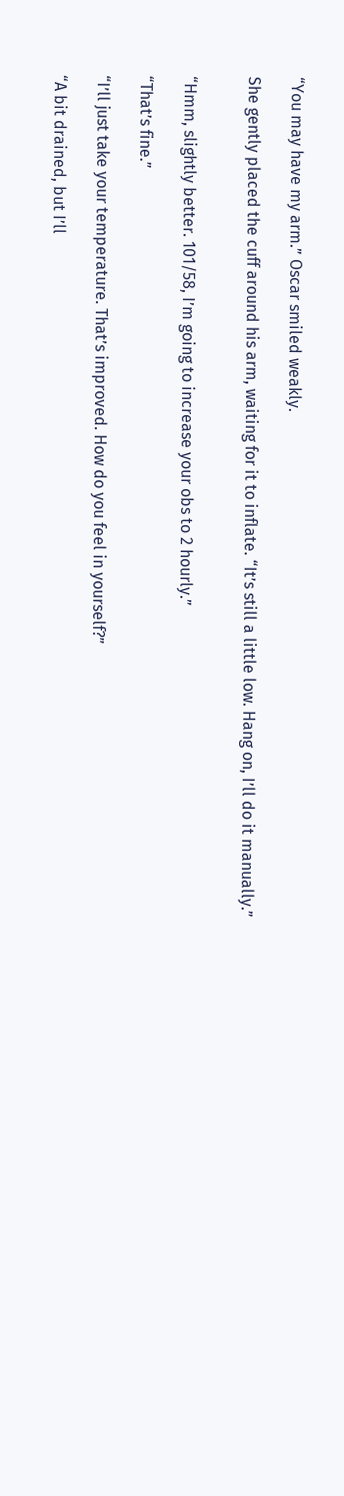“You may have my arm.” Oscar smiled weakly.

She gently placed the cuff around his arm, waiting for it to inflate. “It’s still a little low. Hang on, I’ll do it manually.”


“Hmm, slightly better. 101/58, I’m going to increase your obs to 2 hourly.”

“That’s fine.”

“I’ll just take your temperature. That’s improved. How do you feel in yourself?”

“A bit drained, but I’ll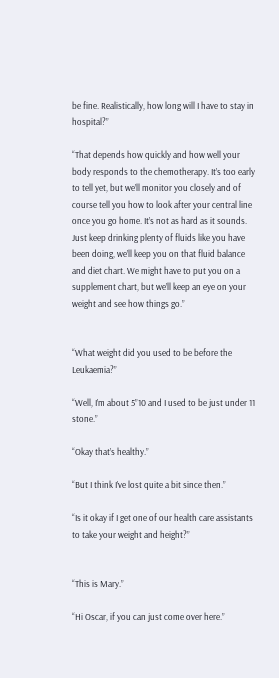be fine. Realistically, how long will I have to stay in hospital?”

“That depends how quickly and how well your body responds to the chemotherapy. It’s too early to tell yet, but we’ll monitor you closely and of course tell you how to look after your central line once you go home. It’s not as hard as it sounds. Just keep drinking plenty of fluids like you have been doing, we’ll keep you on that fluid balance and diet chart. We might have to put you on a supplement chart, but we’ll keep an eye on your weight and see how things go.”


“What weight did you used to be before the Leukaemia?”

“Well, I’m about 5”10 and I used to be just under 11 stone.”

“Okay that’s healthy.”

“But I think I’ve lost quite a bit since then.”

“Is it okay if I get one of our health care assistants to take your weight and height?”


“This is Mary.”

“Hi Oscar, if you can just come over here.”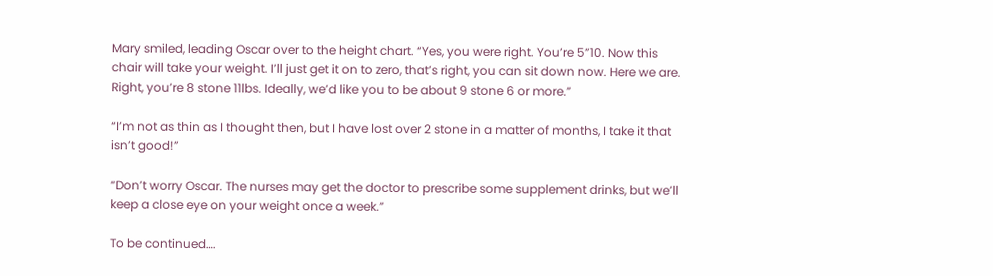Mary smiled, leading Oscar over to the height chart. “Yes, you were right. You’re 5”10. Now this chair will take your weight. I’ll just get it on to zero, that’s right, you can sit down now. Here we are. Right, you’re 8 stone 11lbs. Ideally, we’d like you to be about 9 stone 6 or more.”

“I’m not as thin as I thought then, but I have lost over 2 stone in a matter of months, I take it that isn’t good!”

“Don’t worry Oscar. The nurses may get the doctor to prescribe some supplement drinks, but we’ll keep a close eye on your weight once a week.”

To be continued….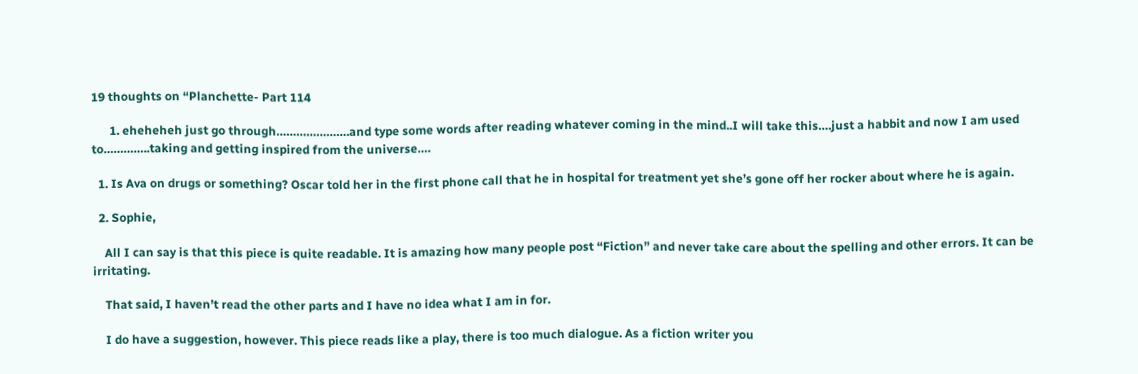19 thoughts on “Planchette- Part 114

      1. eheheheh just go through………………….and type some words after reading whatever coming in the mind..I will take this….just a habbit and now I am used to…………..taking and getting inspired from the universe….

  1. Is Ava on drugs or something? Oscar told her in the first phone call that he in hospital for treatment yet she’s gone off her rocker about where he is again.

  2. Sophie,

    All I can say is that this piece is quite readable. It is amazing how many people post “Fiction” and never take care about the spelling and other errors. It can be irritating.

    That said, I haven’t read the other parts and I have no idea what I am in for.

    I do have a suggestion, however. This piece reads like a play, there is too much dialogue. As a fiction writer you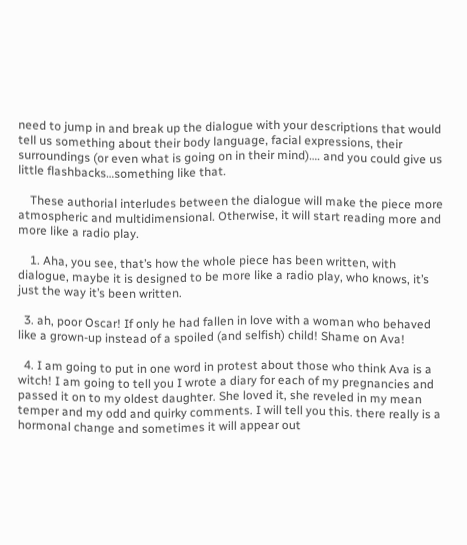need to jump in and break up the dialogue with your descriptions that would tell us something about their body language, facial expressions, their surroundings (or even what is going on in their mind)…. and you could give us little flashbacks…something like that.

    These authorial interludes between the dialogue will make the piece more atmospheric and multidimensional. Otherwise, it will start reading more and more like a radio play.

    1. Aha, you see, that’s how the whole piece has been written, with dialogue, maybe it is designed to be more like a radio play, who knows, it’s just the way it’s been written.

  3. ah, poor Oscar! If only he had fallen in love with a woman who behaved like a grown-up instead of a spoiled (and selfish) child! Shame on Ava!

  4. I am going to put in one word in protest about those who think Ava is a witch! I am going to tell you I wrote a diary for each of my pregnancies and passed it on to my oldest daughter. She loved it, she reveled in my mean temper and my odd and quirky comments. I will tell you this. there really is a hormonal change and sometimes it will appear out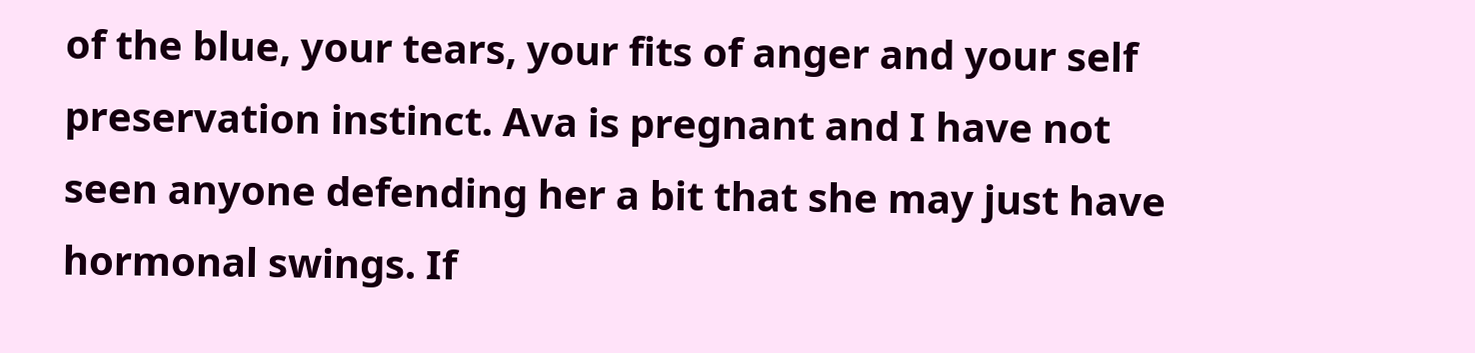of the blue, your tears, your fits of anger and your self preservation instinct. Ava is pregnant and I have not seen anyone defending her a bit that she may just have hormonal swings. If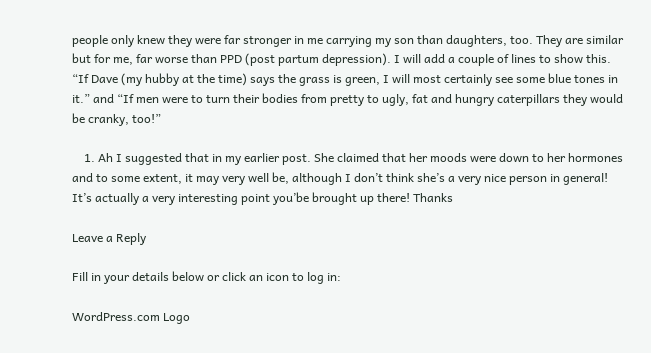people only knew they were far stronger in me carrying my son than daughters, too. They are similar but for me, far worse than PPD (post partum depression). I will add a couple of lines to show this. “If Dave (my hubby at the time) says the grass is green, I will most certainly see some blue tones in it.” and “If men were to turn their bodies from pretty to ugly, fat and hungry caterpillars they would be cranky, too!”

    1. Ah I suggested that in my earlier post. She claimed that her moods were down to her hormones and to some extent, it may very well be, although I don’t think she’s a very nice person in general! It’s actually a very interesting point you’be brought up there! Thanks

Leave a Reply

Fill in your details below or click an icon to log in:

WordPress.com Logo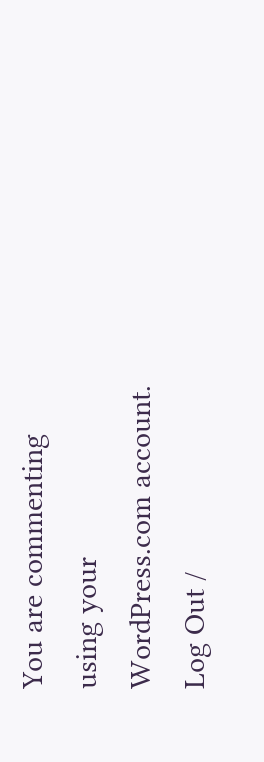You are commenting using your WordPress.com account. Log Out /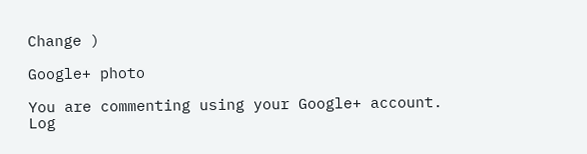Change )

Google+ photo

You are commenting using your Google+ account. Log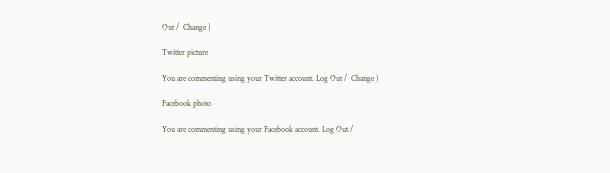Out /  Change )

Twitter picture

You are commenting using your Twitter account. Log Out /  Change )

Facebook photo

You are commenting using your Facebook account. Log Out /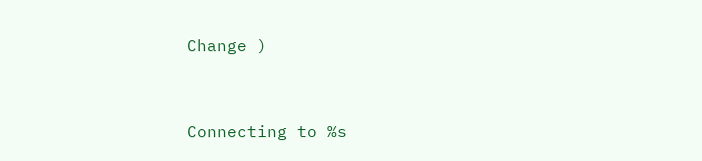Change )


Connecting to %s